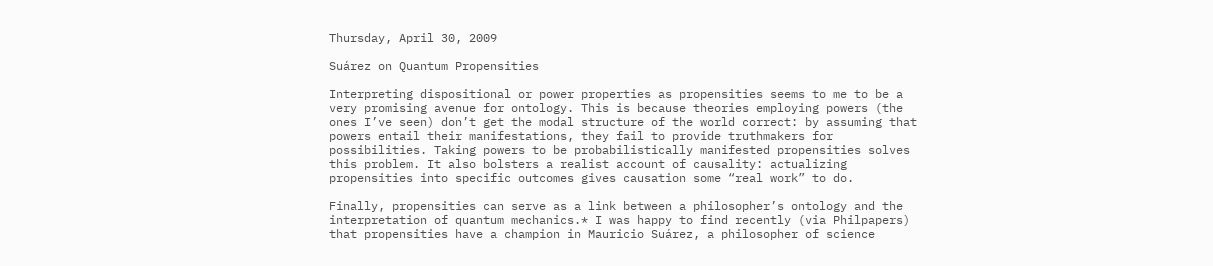Thursday, April 30, 2009

Suárez on Quantum Propensities

Interpreting dispositional or power properties as propensities seems to me to be a very promising avenue for ontology. This is because theories employing powers (the ones I’ve seen) don’t get the modal structure of the world correct: by assuming that powers entail their manifestations, they fail to provide truthmakers for possibilities. Taking powers to be probabilistically manifested propensities solves this problem. It also bolsters a realist account of causality: actualizing propensities into specific outcomes gives causation some “real work” to do.

Finally, propensities can serve as a link between a philosopher’s ontology and the interpretation of quantum mechanics.* I was happy to find recently (via Philpapers) that propensities have a champion in Mauricio Suárez, a philosopher of science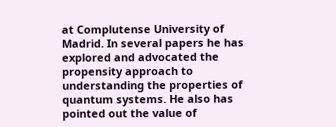at Complutense University of Madrid. In several papers he has explored and advocated the propensity approach to understanding the properties of quantum systems. He also has pointed out the value of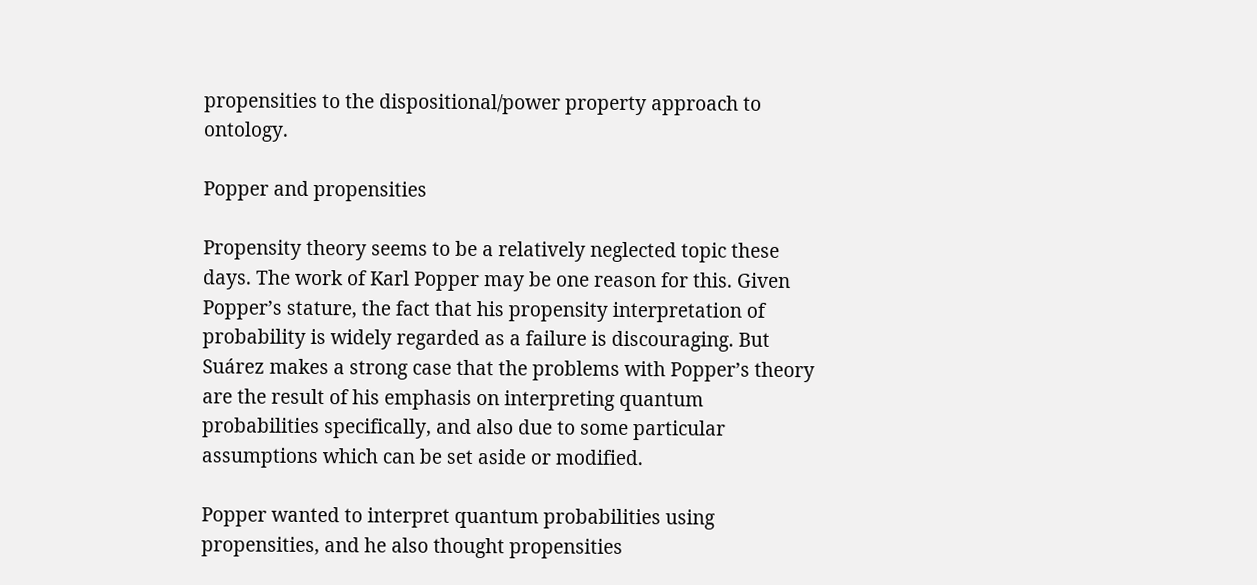propensities to the dispositional/power property approach to ontology.

Popper and propensities

Propensity theory seems to be a relatively neglected topic these days. The work of Karl Popper may be one reason for this. Given Popper’s stature, the fact that his propensity interpretation of probability is widely regarded as a failure is discouraging. But Suárez makes a strong case that the problems with Popper’s theory are the result of his emphasis on interpreting quantum probabilities specifically, and also due to some particular assumptions which can be set aside or modified.

Popper wanted to interpret quantum probabilities using propensities, and he also thought propensities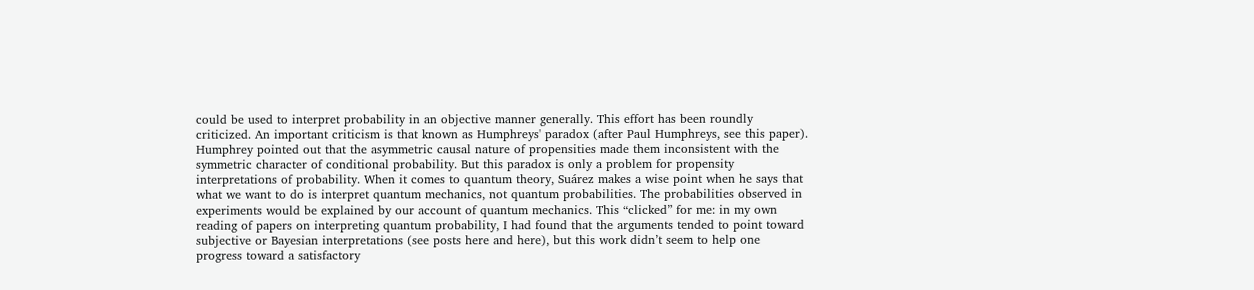could be used to interpret probability in an objective manner generally. This effort has been roundly criticized. An important criticism is that known as Humphreys' paradox (after Paul Humphreys, see this paper). Humphrey pointed out that the asymmetric causal nature of propensities made them inconsistent with the symmetric character of conditional probability. But this paradox is only a problem for propensity interpretations of probability. When it comes to quantum theory, Suárez makes a wise point when he says that what we want to do is interpret quantum mechanics, not quantum probabilities. The probabilities observed in experiments would be explained by our account of quantum mechanics. This “clicked” for me: in my own reading of papers on interpreting quantum probability, I had found that the arguments tended to point toward subjective or Bayesian interpretations (see posts here and here), but this work didn’t seem to help one progress toward a satisfactory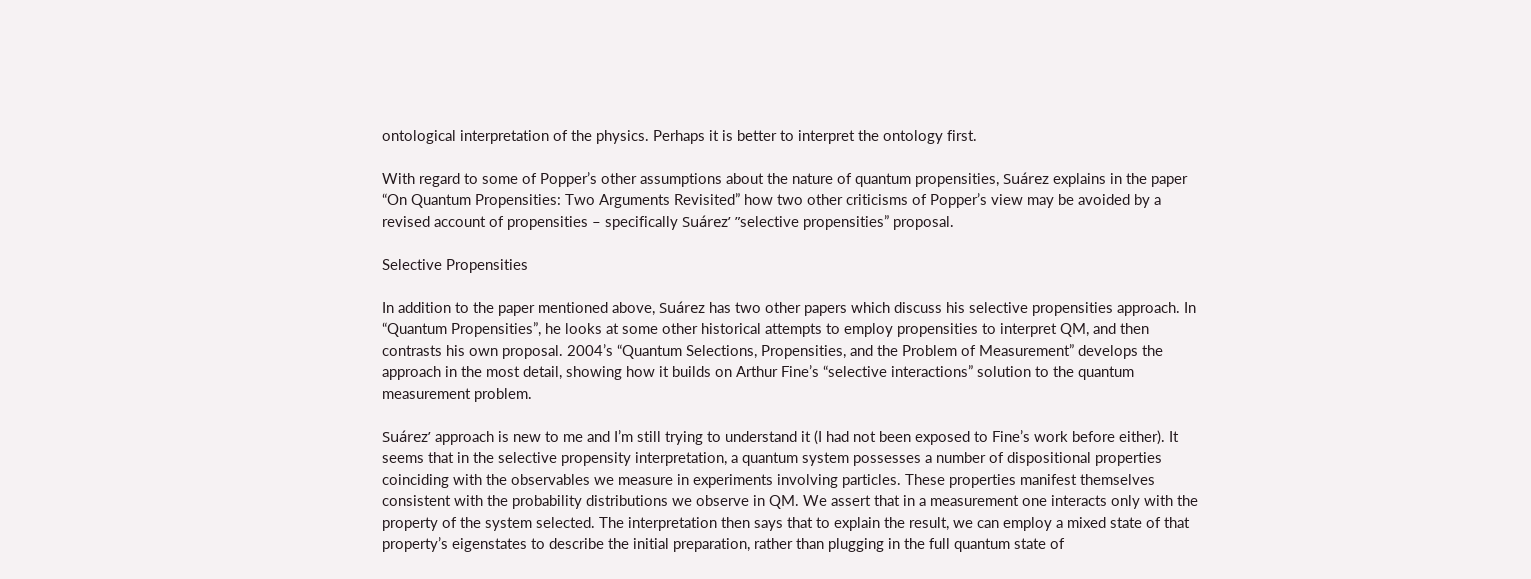ontological interpretation of the physics. Perhaps it is better to interpret the ontology first.

With regard to some of Popper’s other assumptions about the nature of quantum propensities, Suárez explains in the paper “On Quantum Propensities: Two Arguments Revisited” how two other criticisms of Popper’s view may be avoided by a revised account of propensities – specifically Suárez’ ”selective propensities” proposal.

Selective Propensities

In addition to the paper mentioned above, Suárez has two other papers which discuss his selective propensities approach. In “Quantum Propensities”, he looks at some other historical attempts to employ propensities to interpret QM, and then contrasts his own proposal. 2004’s “Quantum Selections, Propensities, and the Problem of Measurement” develops the approach in the most detail, showing how it builds on Arthur Fine’s “selective interactions” solution to the quantum measurement problem.

Suárez’ approach is new to me and I’m still trying to understand it (I had not been exposed to Fine’s work before either). It seems that in the selective propensity interpretation, a quantum system possesses a number of dispositional properties coinciding with the observables we measure in experiments involving particles. These properties manifest themselves consistent with the probability distributions we observe in QM. We assert that in a measurement one interacts only with the property of the system selected. The interpretation then says that to explain the result, we can employ a mixed state of that property’s eigenstates to describe the initial preparation, rather than plugging in the full quantum state of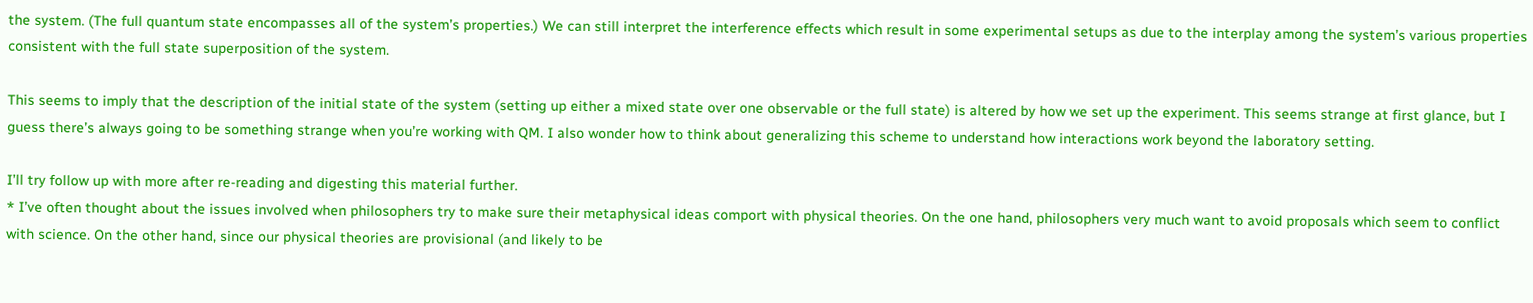the system. (The full quantum state encompasses all of the system’s properties.) We can still interpret the interference effects which result in some experimental setups as due to the interplay among the system’s various properties consistent with the full state superposition of the system.

This seems to imply that the description of the initial state of the system (setting up either a mixed state over one observable or the full state) is altered by how we set up the experiment. This seems strange at first glance, but I guess there’s always going to be something strange when you’re working with QM. I also wonder how to think about generalizing this scheme to understand how interactions work beyond the laboratory setting.

I’ll try follow up with more after re-reading and digesting this material further.
* I’ve often thought about the issues involved when philosophers try to make sure their metaphysical ideas comport with physical theories. On the one hand, philosophers very much want to avoid proposals which seem to conflict with science. On the other hand, since our physical theories are provisional (and likely to be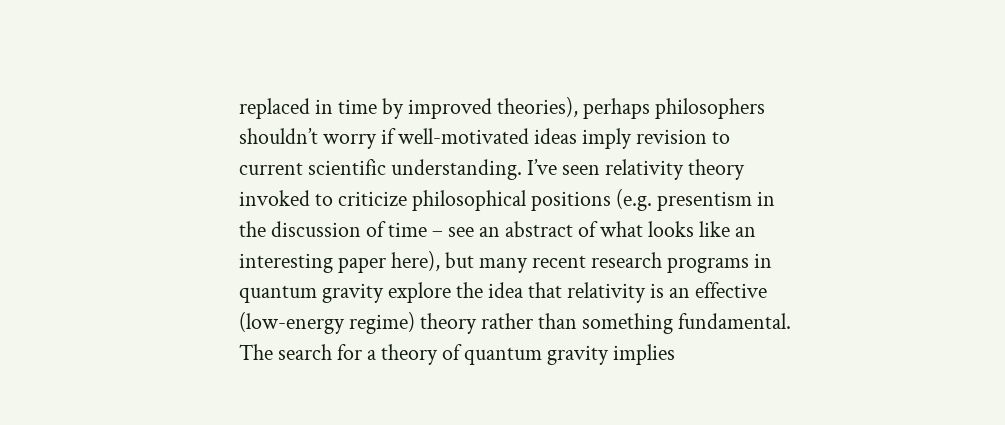replaced in time by improved theories), perhaps philosophers shouldn’t worry if well-motivated ideas imply revision to current scientific understanding. I’ve seen relativity theory invoked to criticize philosophical positions (e.g. presentism in the discussion of time – see an abstract of what looks like an interesting paper here), but many recent research programs in quantum gravity explore the idea that relativity is an effective (low-energy regime) theory rather than something fundamental. The search for a theory of quantum gravity implies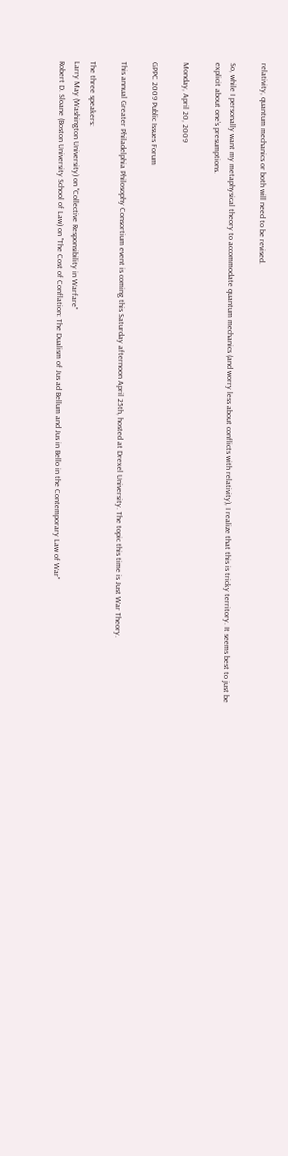relativity, quantum mechanics or both will need to be revised.

So, while I personally want my metaphysical theory to accommodate quantum mechanics (and worry less about conflicts with relativity), I realize that this is tricky territory. It seems best to just be explicit about one’s presumptions.

Monday, April 20, 2009

GPPC 2009 Public Issues Forum

This annual Greater Philadelphia Philosophy Consortium event is coming this Saturday afternoon April 25th, hosted at Drexel University. The topic this time is Just War Theory.

The three speakers:
Larry May (Washington University) on "Collective Responsibility in Warfare"
Robert D. Sloane (Boston University School of Law) on "The Cost of Conflation: The Dualism of Jus ad Bellum and Jus in Bello in the Contemporary Law of War"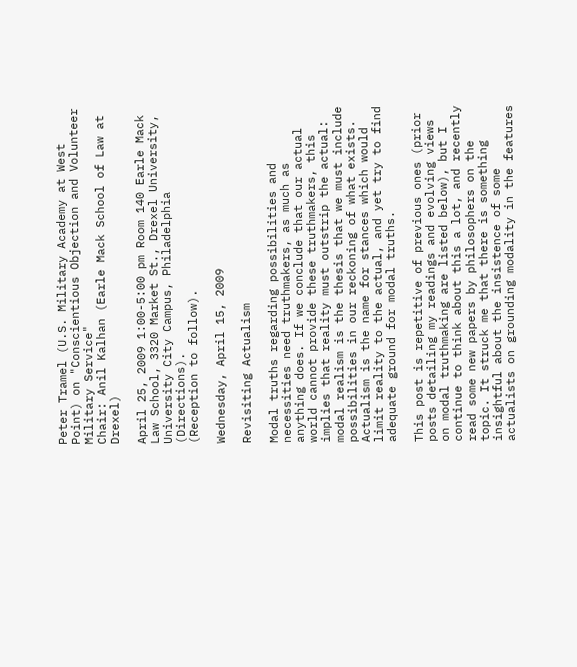Peter Tramel (U.S. Military Academy at West Point) on "Conscientious Objection and Volunteer Military Service"
Chair: Anil Kalhan (Earle Mack School of Law at Drexel)

April 25, 2009 1:00-5:00 pm Room 140 Earle Mack Law School, 3320 Market St., Drexel University, University City Campus, Philadelphia (Directions).
(Reception to follow).

Wednesday, April 15, 2009

Revisiting Actualism

Modal truths regarding possibilities and necessities need truthmakers, as much as anything does. If we conclude that our actual world cannot provide these truthmakers, this implies that reality must outstrip the actual: modal realism is the thesis that we must include possibilities in our reckoning of what exists. Actualism is the name for stances which would limit reality to the actual, and yet try to find adequate ground for modal truths.

This post is repetitive of previous ones (prior posts detailing my readings and evolving views on modal truthmaking are listed below), but I continue to think about this a lot, and recently read some new papers by philosophers on the topic. It struck me that there is something insightful about the insistence of some actualists on grounding modality in the features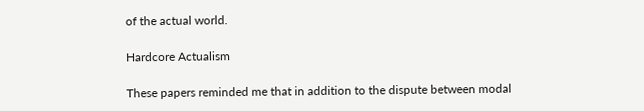of the actual world.

Hardcore Actualism

These papers reminded me that in addition to the dispute between modal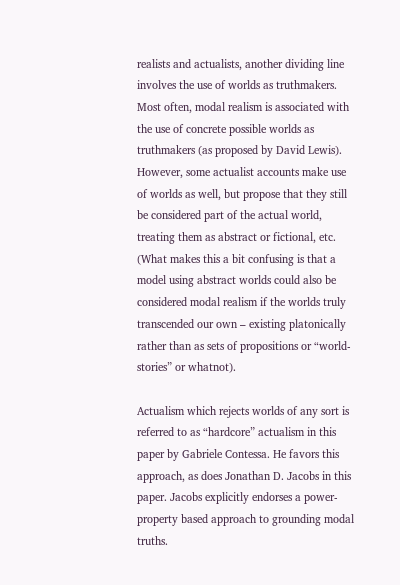realists and actualists, another dividing line involves the use of worlds as truthmakers. Most often, modal realism is associated with the use of concrete possible worlds as truthmakers (as proposed by David Lewis). However, some actualist accounts make use of worlds as well, but propose that they still be considered part of the actual world, treating them as abstract or fictional, etc. (What makes this a bit confusing is that a model using abstract worlds could also be considered modal realism if the worlds truly transcended our own – existing platonically rather than as sets of propositions or “world-stories” or whatnot).

Actualism which rejects worlds of any sort is referred to as “hardcore” actualism in this paper by Gabriele Contessa. He favors this approach, as does Jonathan D. Jacobs in this paper. Jacobs explicitly endorses a power-property based approach to grounding modal truths.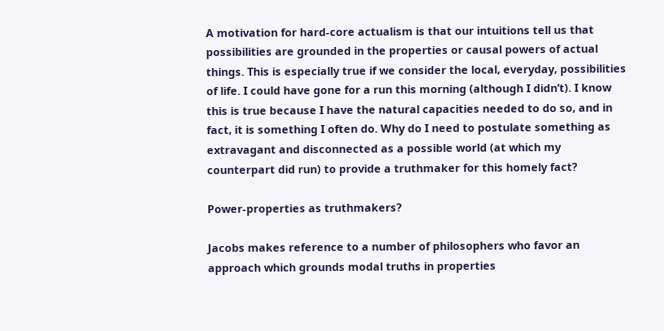A motivation for hard-core actualism is that our intuitions tell us that possibilities are grounded in the properties or causal powers of actual things. This is especially true if we consider the local, everyday, possibilities of life. I could have gone for a run this morning (although I didn’t). I know this is true because I have the natural capacities needed to do so, and in fact, it is something I often do. Why do I need to postulate something as extravagant and disconnected as a possible world (at which my counterpart did run) to provide a truthmaker for this homely fact?

Power-properties as truthmakers?

Jacobs makes reference to a number of philosophers who favor an approach which grounds modal truths in properties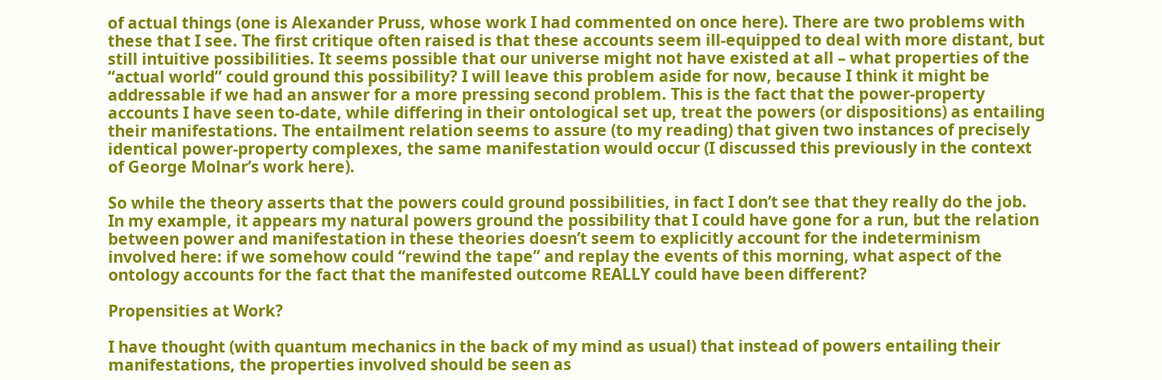of actual things (one is Alexander Pruss, whose work I had commented on once here). There are two problems with these that I see. The first critique often raised is that these accounts seem ill-equipped to deal with more distant, but still intuitive possibilities. It seems possible that our universe might not have existed at all – what properties of the “actual world” could ground this possibility? I will leave this problem aside for now, because I think it might be addressable if we had an answer for a more pressing second problem. This is the fact that the power-property accounts I have seen to-date, while differing in their ontological set up, treat the powers (or dispositions) as entailing their manifestations. The entailment relation seems to assure (to my reading) that given two instances of precisely identical power-property complexes, the same manifestation would occur (I discussed this previously in the context of George Molnar’s work here).

So while the theory asserts that the powers could ground possibilities, in fact I don’t see that they really do the job. In my example, it appears my natural powers ground the possibility that I could have gone for a run, but the relation between power and manifestation in these theories doesn’t seem to explicitly account for the indeterminism involved here: if we somehow could “rewind the tape” and replay the events of this morning, what aspect of the ontology accounts for the fact that the manifested outcome REALLY could have been different?

Propensities at Work?

I have thought (with quantum mechanics in the back of my mind as usual) that instead of powers entailing their manifestations, the properties involved should be seen as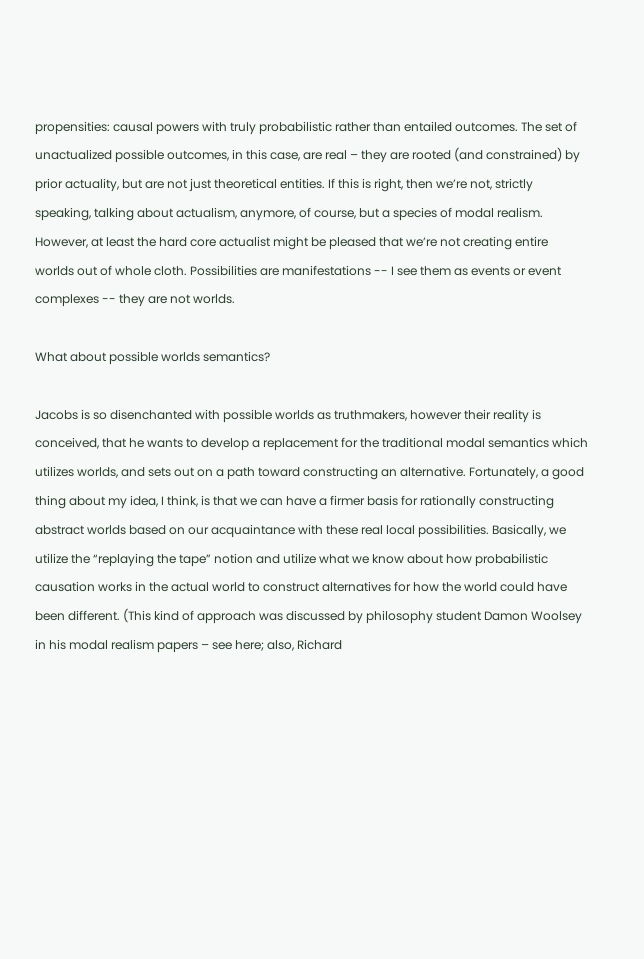propensities: causal powers with truly probabilistic rather than entailed outcomes. The set of unactualized possible outcomes, in this case, are real – they are rooted (and constrained) by prior actuality, but are not just theoretical entities. If this is right, then we’re not, strictly speaking, talking about actualism, anymore, of course, but a species of modal realism. However, at least the hard core actualist might be pleased that we’re not creating entire worlds out of whole cloth. Possibilities are manifestations -- I see them as events or event complexes -- they are not worlds.

What about possible worlds semantics?

Jacobs is so disenchanted with possible worlds as truthmakers, however their reality is conceived, that he wants to develop a replacement for the traditional modal semantics which utilizes worlds, and sets out on a path toward constructing an alternative. Fortunately, a good thing about my idea, I think, is that we can have a firmer basis for rationally constructing abstract worlds based on our acquaintance with these real local possibilities. Basically, we utilize the “replaying the tape” notion and utilize what we know about how probabilistic causation works in the actual world to construct alternatives for how the world could have been different. (This kind of approach was discussed by philosophy student Damon Woolsey in his modal realism papers – see here; also, Richard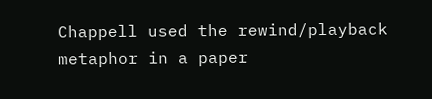Chappell used the rewind/playback metaphor in a paper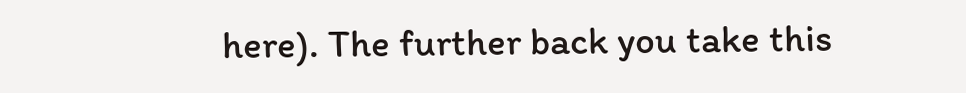here). The further back you take this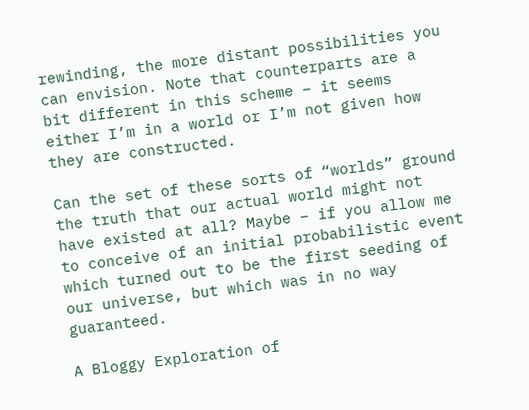rewinding, the more distant possibilities you can envision. Note that counterparts are a bit different in this scheme – it seems either I’m in a world or I’m not given how they are constructed.

Can the set of these sorts of “worlds” ground the truth that our actual world might not have existed at all? Maybe – if you allow me to conceive of an initial probabilistic event which turned out to be the first seeding of our universe, but which was in no way guaranteed.

A Bloggy Exploration of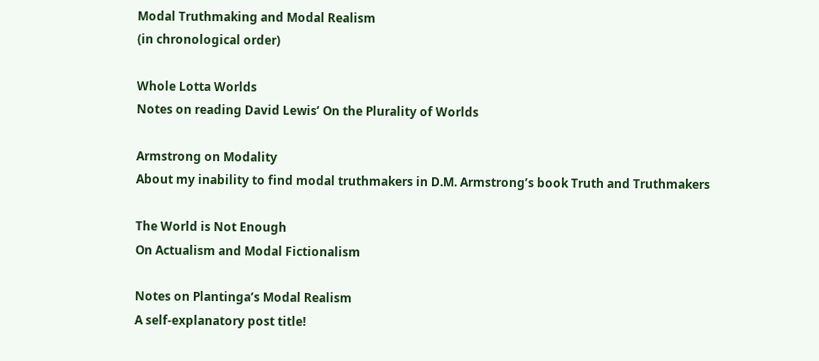Modal Truthmaking and Modal Realism
(in chronological order)

Whole Lotta Worlds
Notes on reading David Lewis’ On the Plurality of Worlds

Armstrong on Modality
About my inability to find modal truthmakers in D.M. Armstrong’s book Truth and Truthmakers

The World is Not Enough
On Actualism and Modal Fictionalism

Notes on Plantinga’s Modal Realism
A self-explanatory post title!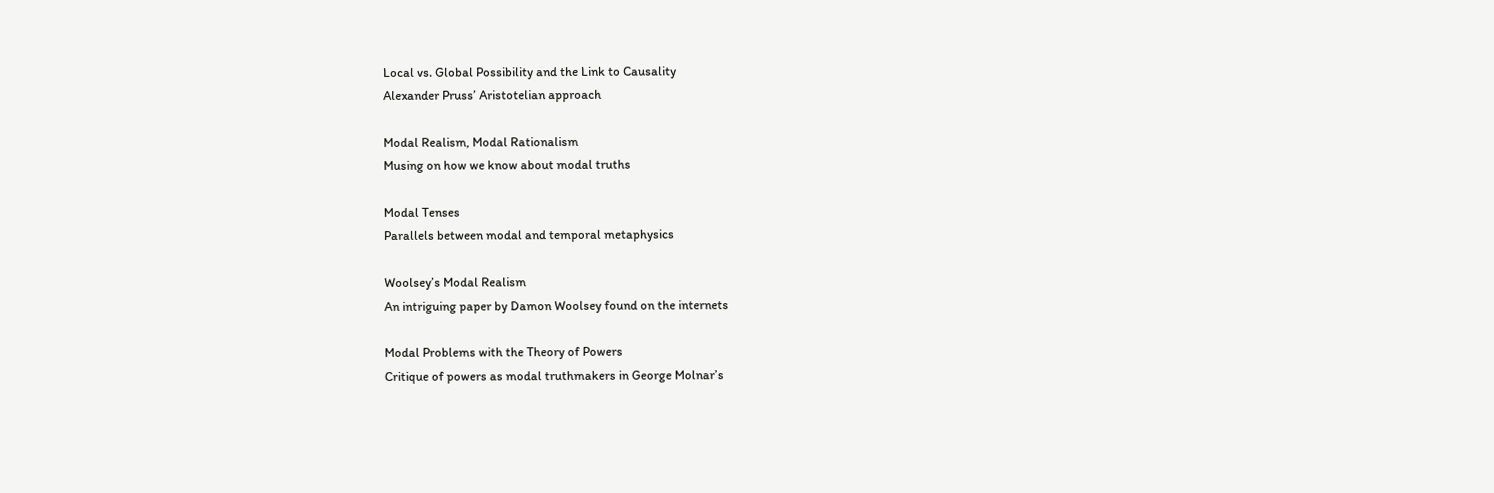Local vs. Global Possibility and the Link to Causality
Alexander Pruss’ Aristotelian approach

Modal Realism, Modal Rationalism
Musing on how we know about modal truths

Modal Tenses
Parallels between modal and temporal metaphysics

Woolsey’s Modal Realism
An intriguing paper by Damon Woolsey found on the internets

Modal Problems with the Theory of Powers
Critique of powers as modal truthmakers in George Molnar’s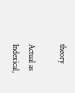theory

Actual as Indexical,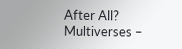After All?
Multiverses –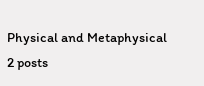Physical and Metaphysical
2 posts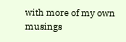with more of my own musings